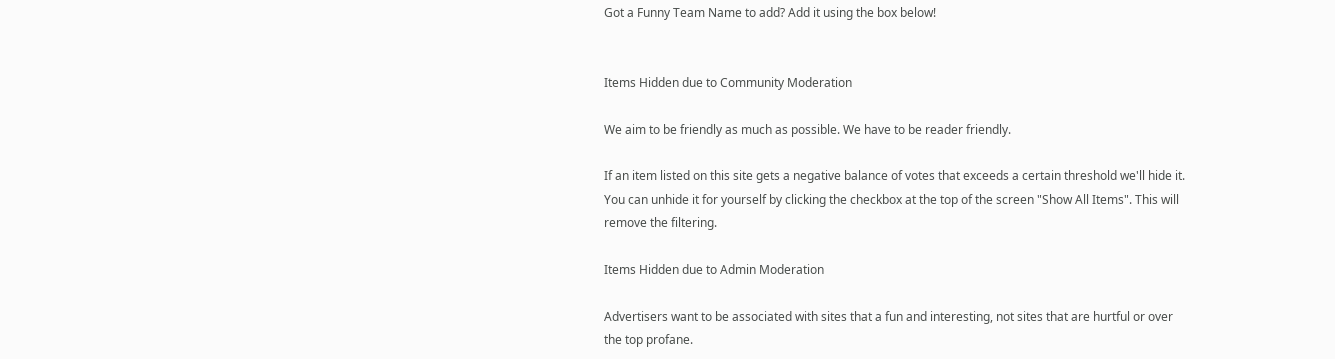Got a Funny Team Name to add? Add it using the box below!


Items Hidden due to Community Moderation

We aim to be friendly as much as possible. We have to be reader friendly.

If an item listed on this site gets a negative balance of votes that exceeds a certain threshold we'll hide it. You can unhide it for yourself by clicking the checkbox at the top of the screen "Show All Items". This will remove the filtering.

Items Hidden due to Admin Moderation

Advertisers want to be associated with sites that a fun and interesting, not sites that are hurtful or over the top profane.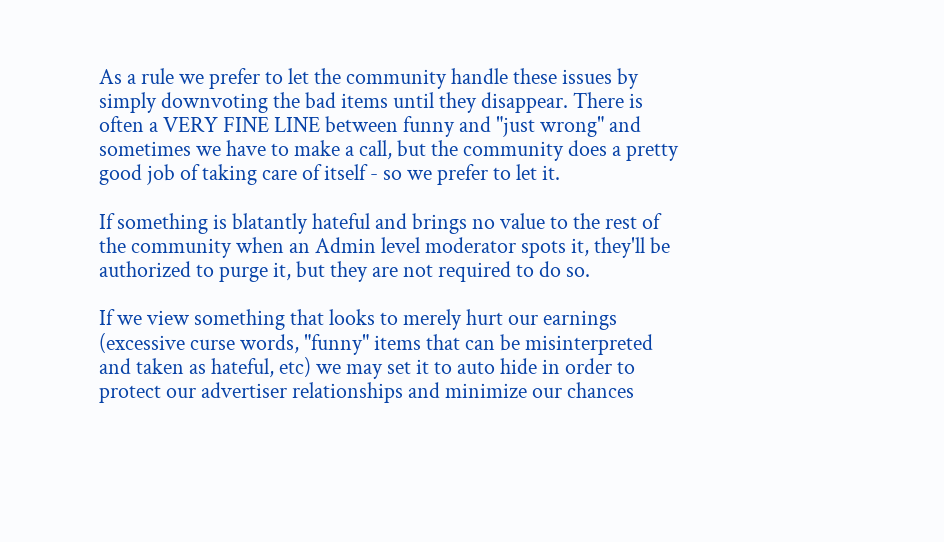As a rule we prefer to let the community handle these issues by simply downvoting the bad items until they disappear. There is often a VERY FINE LINE between funny and "just wrong" and sometimes we have to make a call, but the community does a pretty good job of taking care of itself - so we prefer to let it.

If something is blatantly hateful and brings no value to the rest of the community when an Admin level moderator spots it, they'll be authorized to purge it, but they are not required to do so.

If we view something that looks to merely hurt our earnings (excessive curse words, "funny" items that can be misinterpreted and taken as hateful, etc) we may set it to auto hide in order to protect our advertiser relationships and minimize our chances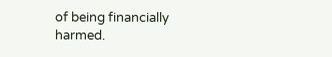of being financially harmed.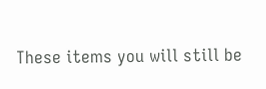These items you will still be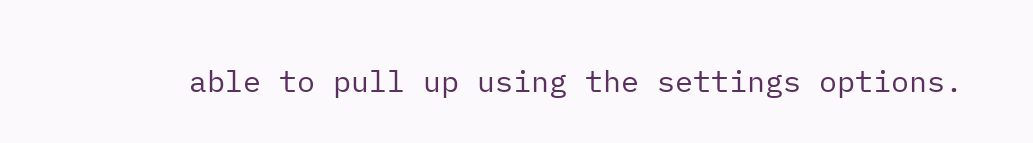able to pull up using the settings options.